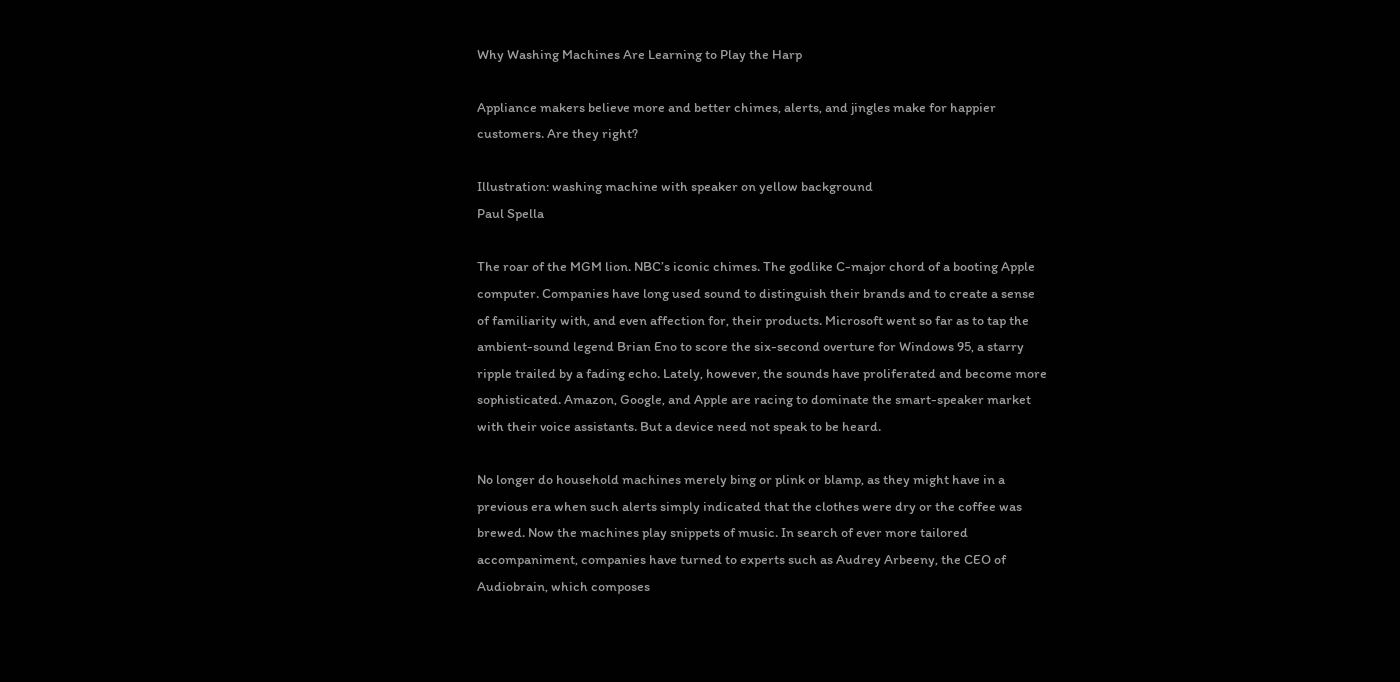Why Washing Machines Are Learning to Play the Harp

Appliance makers believe more and better chimes, alerts, and jingles make for happier customers. Are they right?

Illustration: washing machine with speaker on yellow background
Paul Spella

The roar of the MGM lion. NBC’s iconic chimes. The godlike C-major chord of a booting Apple computer. Companies have long used sound to distinguish their brands and to create a sense of familiarity with, and even affection for, their products. Microsoft went so far as to tap the ambient-sound legend Brian Eno to score the six-second overture for Windows 95, a starry ripple trailed by a fading echo. Lately, however, the sounds have proliferated and become more sophisticated. Amazon, Google, and Apple are racing to dominate the smart-speaker market with their voice assistants. But a device need not speak to be heard.

No longer do household machines merely bing or plink or blamp, as they might have in a previous era when such alerts simply indicated that the clothes were dry or the coffee was brewed. Now the machines play snippets of music. In search of ever more tailored accompaniment, companies have turned to experts such as Audrey Arbeeny, the CEO of Audiobrain, which composes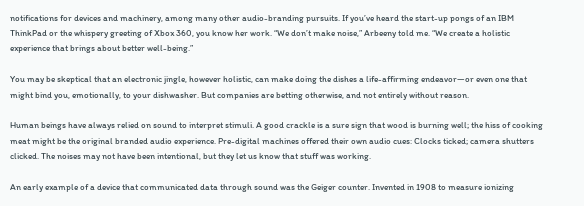notifications for devices and machinery, among many other audio-branding pursuits. If you’ve heard the start-up pongs of an IBM ThinkPad or the whispery greeting of Xbox 360, you know her work. “We don’t make noise,” Arbeeny told me. “We create a holistic experience that brings about better well-being.”

You may be skeptical that an electronic jingle, however holistic, can make doing the dishes a life-affirming endeavor—or even one that might bind you, emotionally, to your dishwasher. But companies are betting otherwise, and not entirely without reason.

Human beings have always relied on sound to interpret stimuli. A good crackle is a sure sign that wood is burning well; the hiss of cooking meat might be the original branded audio experience. Pre-digital machines offered their own audio cues: Clocks ticked; camera shutters clicked. The noises may not have been intentional, but they let us know that stuff was working.

An early example of a device that communicated data through sound was the Geiger counter. Invented in 1908 to measure ionizing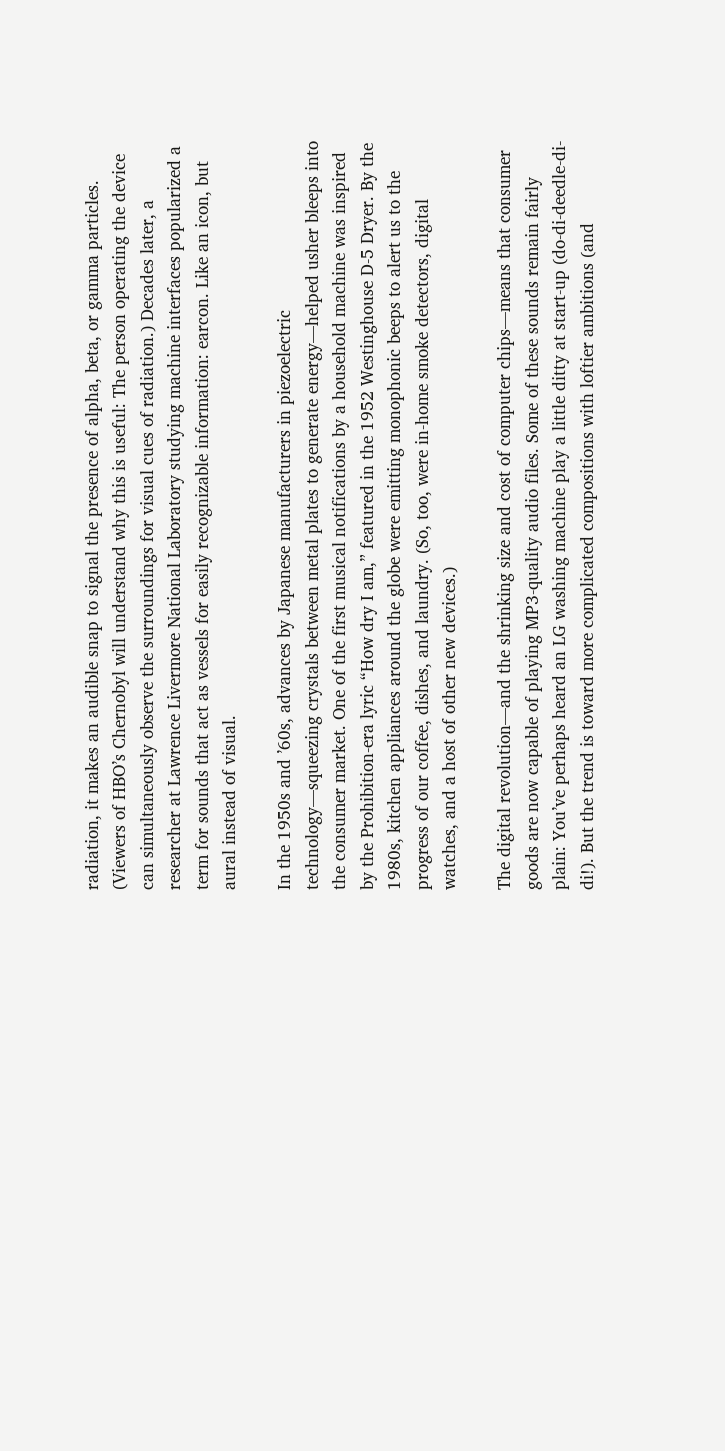radiation, it makes an audible snap to signal the presence of alpha, beta, or gamma particles. (Viewers of HBO’s Chernobyl will understand why this is useful: The person operating the device can simultaneously observe the surroundings for visual cues of radiation.) Decades later, a researcher at Lawrence Livermore National Laboratory studying machine interfaces popularized a term for sounds that act as vessels for easily recognizable information: earcon. Like an icon, but aural instead of visual.

In the 1950s and ’60s, advances by Japanese manufacturers in piezoelectric technology—squeezing crystals between metal plates to generate energy—helped usher bleeps into the consumer market. One of the first musical notifications by a household machine was inspired by the Prohibition-era lyric “How dry I am,” featured in the 1952 Westinghouse D-5 Dryer. By the 1980s, kitchen appliances around the globe were emitting monophonic beeps to alert us to the progress of our coffee, dishes, and laundry. (So, too, were in-home smoke detectors, digital watches, and a host of other new devices.)

The digital revolution—and the shrinking size and cost of computer chips—means that consumer goods are now capable of playing MP3-quality audio files. Some of these sounds remain fairly plain: You’ve perhaps heard an LG washing machine play a little ditty at start-up (do-di-deedle-di-di!). But the trend is toward more complicated compositions with loftier ambitions (and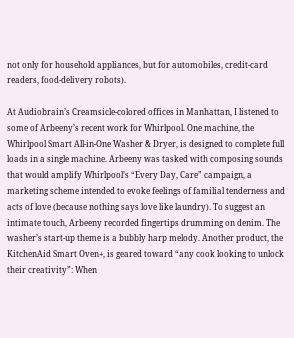not only for household appliances, but for automobiles, credit-card readers, food-delivery robots).

At Audiobrain’s Creamsicle-colored offices in Manhattan, I listened to some of Arbeeny’s recent work for Whirlpool. One machine, the Whirlpool Smart All-in-One Washer & Dryer, is designed to complete full loads in a single machine. Arbeeny was tasked with composing sounds that would amplify Whirlpool’s “Every Day, Care” campaign, a marketing scheme intended to evoke feelings of familial tenderness and acts of love (because nothing says love like laundry). To suggest an intimate touch, Arbeeny recorded fingertips drumming on denim. The washer’s start-up theme is a bubbly harp melody. Another product, the KitchenAid Smart Oven+, is geared toward “any cook looking to unlock their creativity”: When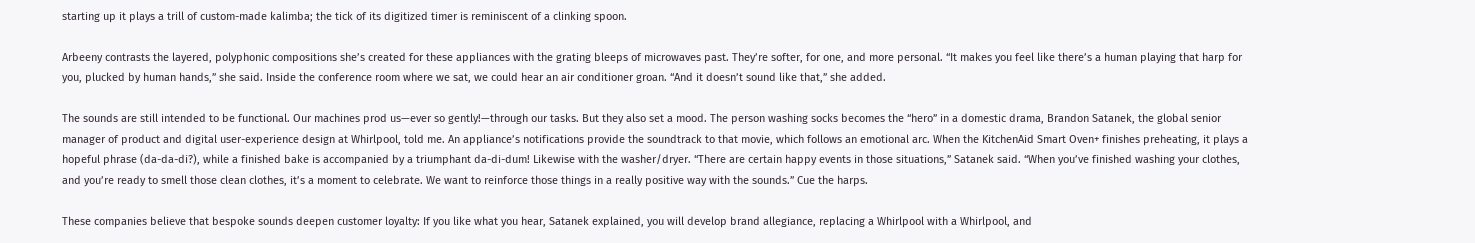starting up it plays a trill of custom-made kalimba; the tick of its digitized timer is reminiscent of a clinking spoon.

Arbeeny contrasts the layered, polyphonic compositions she’s created for these appliances with the grating bleeps of microwaves past. They’re softer, for one, and more personal. “It makes you feel like there’s a human playing that harp for you, plucked by human hands,” she said. Inside the conference room where we sat, we could hear an air conditioner groan. “And it doesn’t sound like that,” she added.

The sounds are still intended to be functional. Our machines prod us—ever so gently!—through our tasks. But they also set a mood. The person washing socks becomes the “hero” in a domestic drama, Brandon Satanek, the global senior manager of product and digital user-experience design at Whirlpool, told me. An appliance’s notifications provide the soundtrack to that movie, which follows an emotional arc. When the KitchenAid Smart Oven+ finishes preheating, it plays a hopeful phrase (da-da-di?), while a finished bake is accompanied by a triumphant da-di-dum! Likewise with the washer/dryer. “There are certain happy events in those situations,” Satanek said. “When you’ve finished washing your clothes, and you’re ready to smell those clean clothes, it’s a moment to celebrate. We want to reinforce those things in a really positive way with the sounds.” Cue the harps.

These companies believe that bespoke sounds deepen customer loyalty: If you like what you hear, Satanek explained, you will develop brand allegiance, replacing a Whirlpool with a Whirlpool, and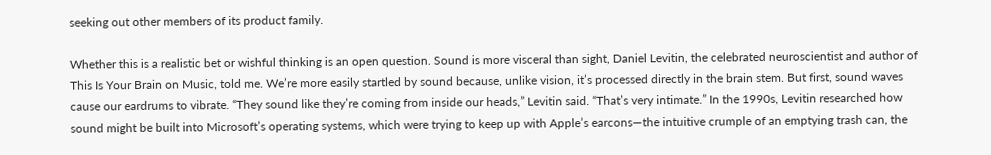seeking out other members of its product family.

Whether this is a realistic bet or wishful thinking is an open question. Sound is more visceral than sight, Daniel Levitin, the celebrated neuroscientist and author of This Is Your Brain on Music, told me. We’re more easily startled by sound because, unlike vision, it’s processed directly in the brain stem. But first, sound waves cause our eardrums to vibrate. “They sound like they’re coming from inside our heads,” Levitin said. “That’s very intimate.” In the 1990s, Levitin researched how sound might be built into Microsoft’s operating systems, which were trying to keep up with Apple’s earcons—the intuitive crumple of an emptying trash can, the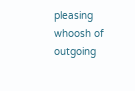pleasing whoosh of outgoing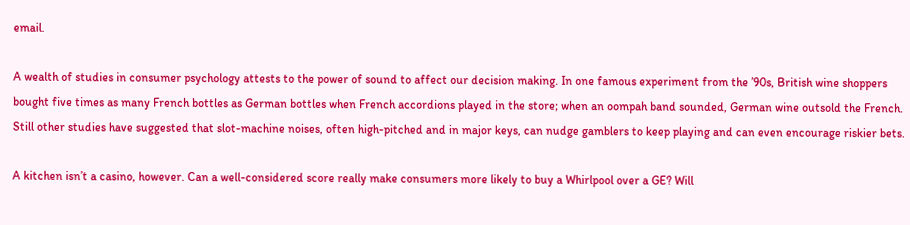email.

A wealth of studies in consumer psychology attests to the power of sound to affect our decision making. In one famous experiment from the ’90s, British wine shoppers bought five times as many French bottles as German bottles when French accordions played in the store; when an oompah band sounded, German wine outsold the French. Still other studies have suggested that slot-machine noises, often high-pitched and in major keys, can nudge gamblers to keep playing and can even encourage riskier bets.

A kitchen isn’t a casino, however. Can a well-considered score really make consumers more likely to buy a Whirlpool over a GE? Will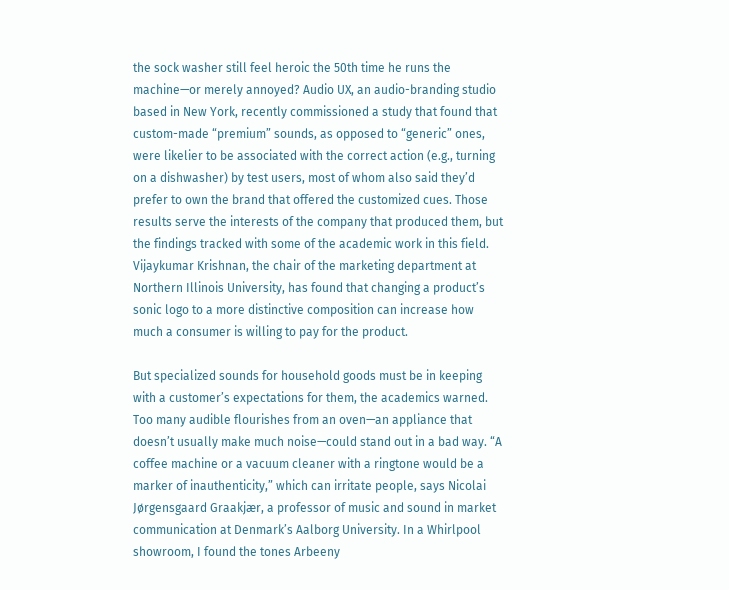the sock washer still feel heroic the 50th time he runs the machine—or merely annoyed? Audio UX, an audio-branding studio based in New York, recently commissioned a study that found that custom-made “premium” sounds, as opposed to “generic” ones, were likelier to be associated with the correct action (e.g., turning on a dishwasher) by test users, most of whom also said they’d prefer to own the brand that offered the customized cues. Those results serve the interests of the company that produced them, but the findings tracked with some of the academic work in this field. Vijaykumar Krishnan, the chair of the marketing department at Northern Illinois University, has found that changing a product’s sonic logo to a more distinctive composition can increase how much a consumer is willing to pay for the product.

But specialized sounds for household goods must be in keeping with a customer’s expectations for them, the academics warned. Too many audible flourishes from an oven—an appliance that doesn’t usually make much noise—could stand out in a bad way. “A coffee machine or a vacuum cleaner with a ringtone would be a marker of inauthenticity,” which can irritate people, says Nicolai Jørgensgaard Graakjær, a professor of music and sound in market communication at Denmark’s Aalborg University. In a Whirlpool showroom, I found the tones Arbeeny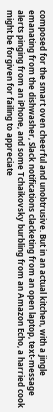composed for the smart oven cheerful and unobtrusive. But in an actual kitchen, with a jingle emanating from the dishwasher, Slack notifications clacketing from an open laptop, text-message alerts pinging from an iPhone, and some Tchaikovsky burbling from an Amazon Echo, a harried cook might be forgiven for failing to appreciate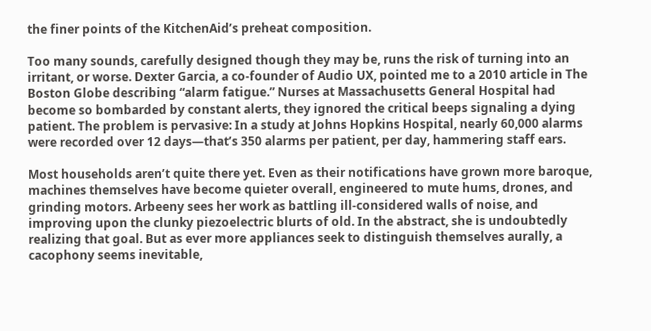the finer points of the KitchenAid’s preheat composition.

Too many sounds, carefully designed though they may be, runs the risk of turning into an irritant, or worse. Dexter Garcia, a co-founder of Audio UX, pointed me to a 2010 article in The Boston Globe describing “alarm fatigue.” Nurses at Massachusetts General Hospital had become so bombarded by constant alerts, they ignored the critical beeps signaling a dying patient. The problem is pervasive: In a study at Johns Hopkins Hospital, nearly 60,000 alarms were recorded over 12 days—that’s 350 alarms per patient, per day, hammering staff ears.

Most households aren’t quite there yet. Even as their notifications have grown more baroque, machines themselves have become quieter overall, engineered to mute hums, drones, and grinding motors. Arbeeny sees her work as battling ill-considered walls of noise, and improving upon the clunky piezoelectric blurts of old. In the abstract, she is undoubtedly realizing that goal. But as ever more appliances seek to distinguish themselves aurally, a cacophony seems inevitable,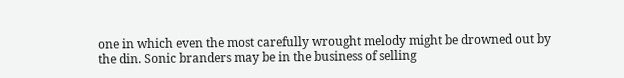one in which even the most carefully wrought melody might be drowned out by the din. Sonic branders may be in the business of selling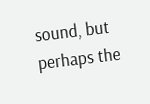sound, but perhaps the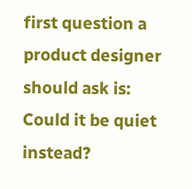first question a product designer should ask is: Could it be quiet instead?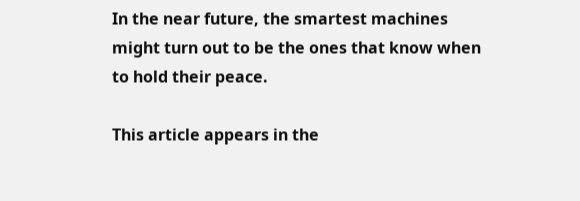In the near future, the smartest machines might turn out to be the ones that know when to hold their peace.

This article appears in the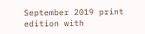September 2019 print edition with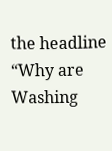the headline “Why are Washing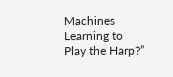Machines Learning to Play the Harp?”